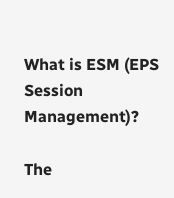What is ESM (EPS Session Management)?

The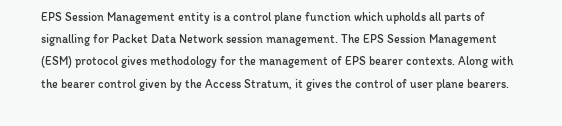EPS Session Management entity is a control plane function which upholds all parts of signalling for Packet Data Network session management. The EPS Session Management (ESM) protocol gives methodology for the management of EPS bearer contexts. Along with the bearer control given by the Access Stratum, it gives the control of user plane bearers.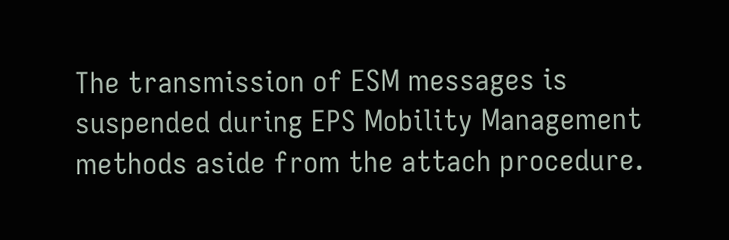The transmission of ESM messages is suspended during EPS Mobility Management methods aside from the attach procedure.